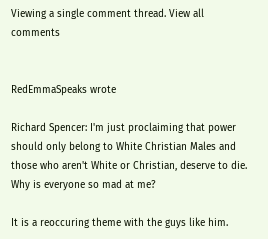Viewing a single comment thread. View all comments


RedEmmaSpeaks wrote

Richard Spencer: I'm just proclaiming that power should only belong to White Christian Males and those who aren't White or Christian, deserve to die. Why is everyone so mad at me?

It is a reoccuring theme with the guys like him.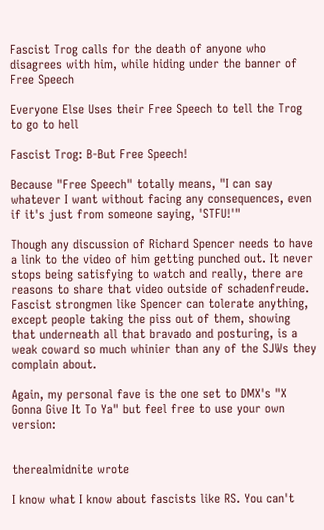Fascist Trog calls for the death of anyone who disagrees with him, while hiding under the banner of Free Speech

Everyone Else Uses their Free Speech to tell the Trog to go to hell

Fascist Trog: B-But Free Speech!

Because "Free Speech" totally means, "I can say whatever I want without facing any consequences, even if it's just from someone saying, 'STFU!'"

Though any discussion of Richard Spencer needs to have a link to the video of him getting punched out. It never stops being satisfying to watch and really, there are reasons to share that video outside of schadenfreude. Fascist strongmen like Spencer can tolerate anything, except people taking the piss out of them, showing that underneath all that bravado and posturing, is a weak coward so much whinier than any of the SJWs they complain about.

Again, my personal fave is the one set to DMX's "X Gonna Give It To Ya" but feel free to use your own version:


therealmidnite wrote

I know what I know about fascists like RS. You can't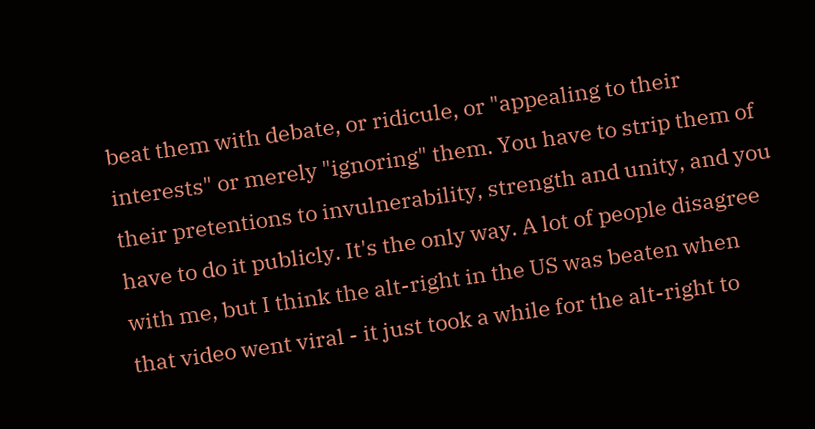beat them with debate, or ridicule, or "appealing to their interests" or merely "ignoring" them. You have to strip them of their pretentions to invulnerability, strength and unity, and you have to do it publicly. It's the only way. A lot of people disagree with me, but I think the alt-right in the US was beaten when that video went viral - it just took a while for the alt-right to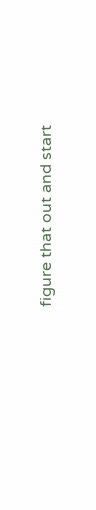figure that out and start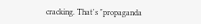cracking. That's "propaganda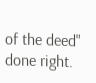of the deed" done right.